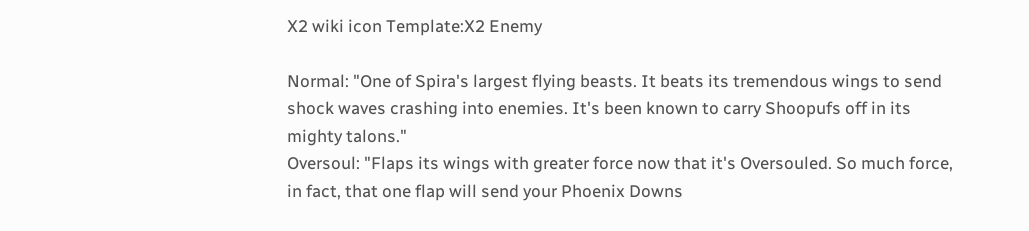X2 wiki icon Template:X2 Enemy

Normal: "One of Spira's largest flying beasts. It beats its tremendous wings to send shock waves crashing into enemies. It's been known to carry Shoopufs off in its mighty talons."
Oversoul: "Flaps its wings with greater force now that it's Oversouled. So much force, in fact, that one flap will send your Phoenix Downs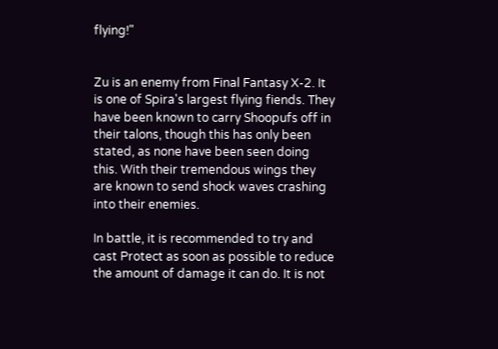flying!"


Zu is an enemy from Final Fantasy X-2. It is one of Spira's largest flying fiends. They have been known to carry Shoopufs off in their talons, though this has only been stated, as none have been seen doing this. With their tremendous wings they are known to send shock waves crashing into their enemies.

In battle, it is recommended to try and cast Protect as soon as possible to reduce the amount of damage it can do. It is not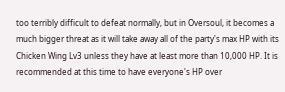too terribly difficult to defeat normally, but in Oversoul, it becomes a much bigger threat as it will take away all of the party's max HP with its Chicken Wing Lv3 unless they have at least more than 10,000 HP. It is recommended at this time to have everyone's HP over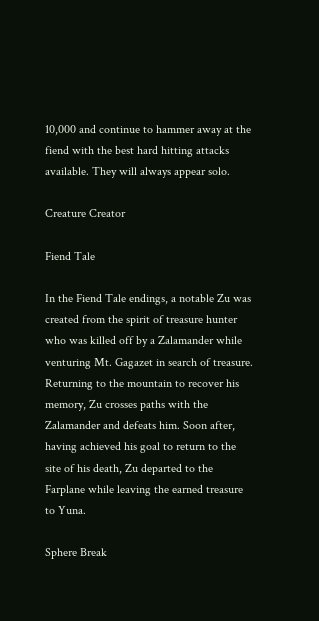10,000 and continue to hammer away at the fiend with the best hard hitting attacks available. They will always appear solo.

Creature Creator

Fiend Tale

In the Fiend Tale endings, a notable Zu was created from the spirit of treasure hunter who was killed off by a Zalamander while venturing Mt. Gagazet in search of treasure. Returning to the mountain to recover his memory, Zu crosses paths with the Zalamander and defeats him. Soon after, having achieved his goal to return to the site of his death, Zu departed to the Farplane while leaving the earned treasure to Yuna.

Sphere Break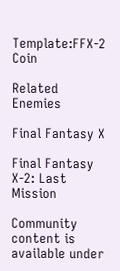Template:FFX-2 Coin

Related Enemies

Final Fantasy X

Final Fantasy X-2: Last Mission

Community content is available under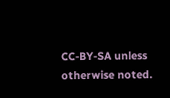CC-BY-SA unless otherwise noted.